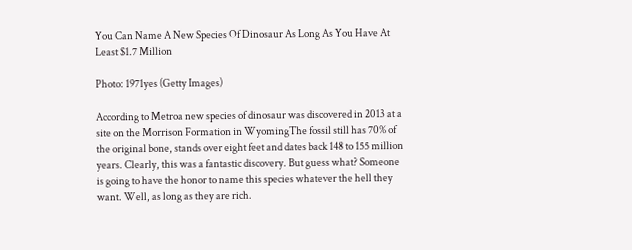You Can Name A New Species Of Dinosaur As Long As You Have At Least $1.7 Million

Photo: 1971yes (Getty Images)

According to Metroa new species of dinosaur was discovered in 2013 at a site on the Morrison Formation in WyomingThe fossil still has 70% of the original bone, stands over eight feet and dates back 148 to 155 million years. Clearly, this was a fantastic discovery. But guess what? Someone is going to have the honor to name this species whatever the hell they want. Well, as long as they are rich.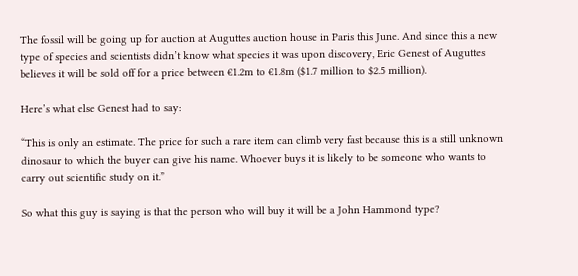The fossil will be going up for auction at Auguttes auction house in Paris this June. And since this a new type of species and scientists didn’t know what species it was upon discovery, Eric Genest of Auguttes believes it will be sold off for a price between €1.2m to €1.8m ($1.7 million to $2.5 million).

Here’s what else Genest had to say:

“This is only an estimate. The price for such a rare item can climb very fast because this is a still unknown dinosaur to which the buyer can give his name. Whoever buys it is likely to be someone who wants to carry out scientific study on it.”

So what this guy is saying is that the person who will buy it will be a John Hammond type?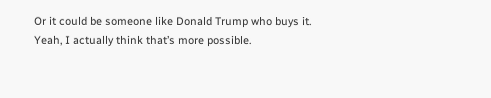Or it could be someone like Donald Trump who buys it. Yeah, I actually think that’s more possible.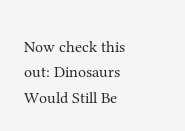Now check this out: Dinosaurs Would Still Be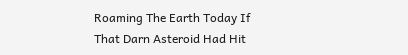Roaming The Earth Today If That Darn Asteroid Had Hit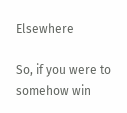Elsewhere

So, if you were to somehow win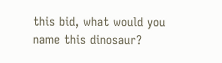this bid, what would you name this dinosaur?